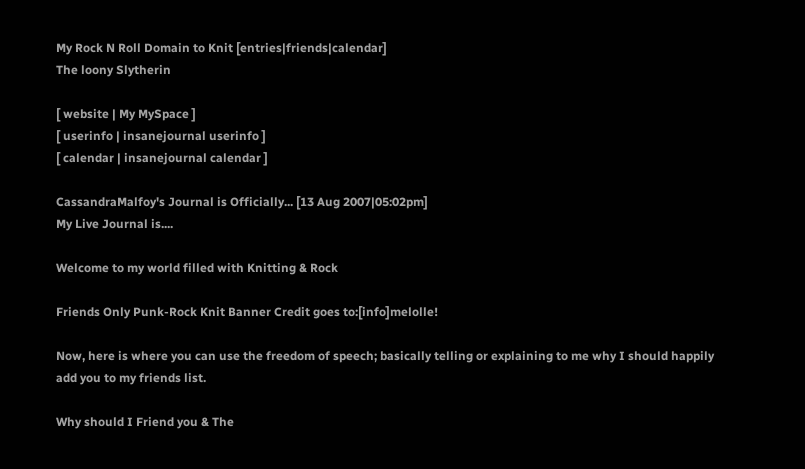My Rock N Roll Domain to Knit [entries|friends|calendar]
The loony Slytherin

[ website | My MySpace ]
[ userinfo | insanejournal userinfo ]
[ calendar | insanejournal calendar ]

CassandraMalfoy's Journal is Officially... [13 Aug 2007|05:02pm]
My Live Journal is....

Welcome to my world filled with Knitting & Rock

Friends Only Punk-Rock Knit Banner Credit goes to:[info]melolle!

Now, here is where you can use the freedom of speech; basically telling or explaining to me why I should happily add you to my friends list.

Why should I Friend you & The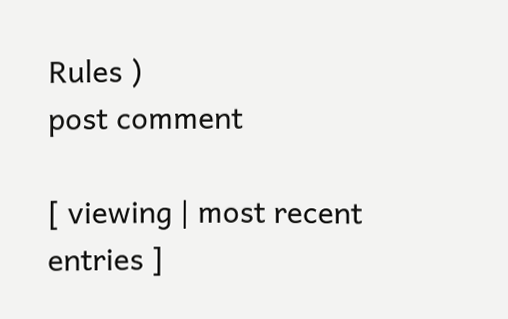Rules )
post comment

[ viewing | most recent entries ]